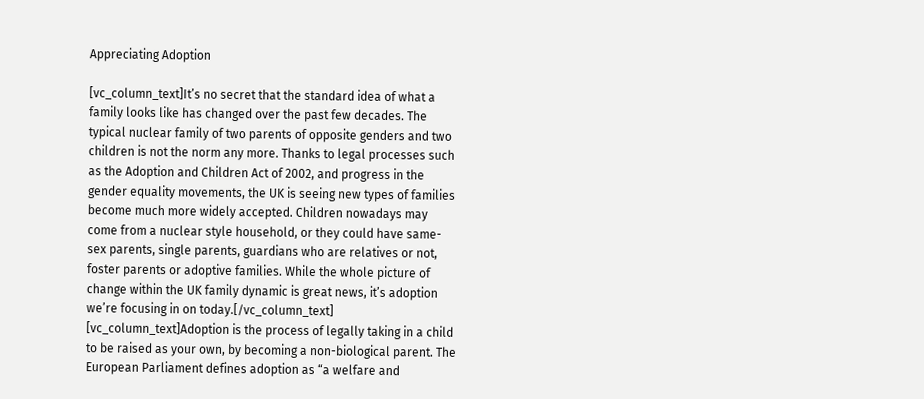Appreciating Adoption

[vc_column_text]It’s no secret that the standard idea of what a family looks like has changed over the past few decades. The typical nuclear family of two parents of opposite genders and two children is not the norm any more. Thanks to legal processes such as the Adoption and Children Act of 2002, and progress in the gender equality movements, the UK is seeing new types of families become much more widely accepted. Children nowadays may come from a nuclear style household, or they could have same-sex parents, single parents, guardians who are relatives or not, foster parents or adoptive families. While the whole picture of change within the UK family dynamic is great news, it’s adoption we’re focusing in on today.[/vc_column_text]
[vc_column_text]Adoption is the process of legally taking in a child to be raised as your own, by becoming a non-biological parent. The European Parliament defines adoption as “a welfare and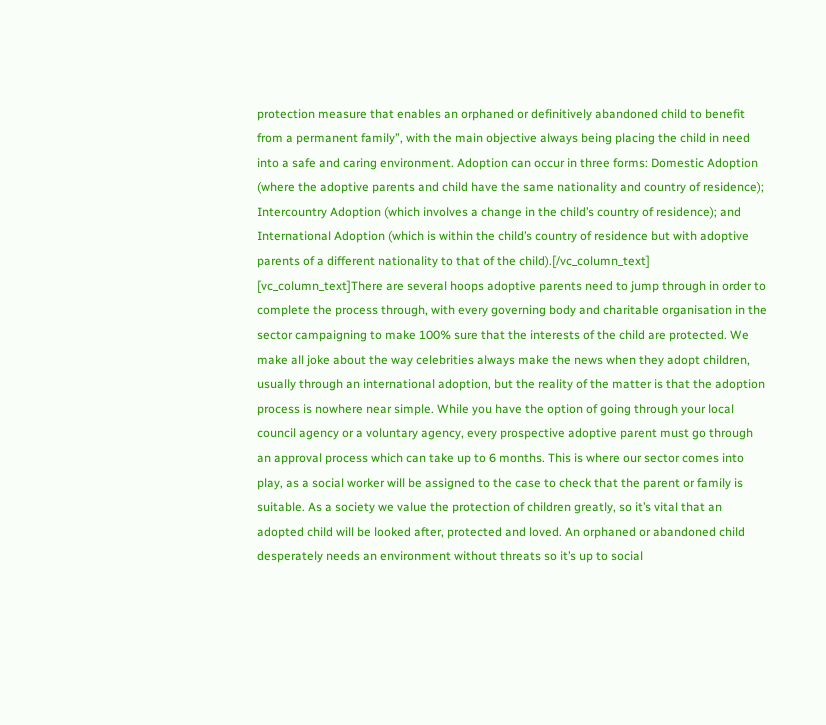protection measure that enables an orphaned or definitively abandoned child to benefit from a permanent family”, with the main objective always being placing the child in need into a safe and caring environment. Adoption can occur in three forms: Domestic Adoption (where the adoptive parents and child have the same nationality and country of residence); Intercountry Adoption (which involves a change in the child’s country of residence); and International Adoption (which is within the child’s country of residence but with adoptive parents of a different nationality to that of the child).[/vc_column_text]
[vc_column_text]There are several hoops adoptive parents need to jump through in order to complete the process through, with every governing body and charitable organisation in the sector campaigning to make 100% sure that the interests of the child are protected. We make all joke about the way celebrities always make the news when they adopt children, usually through an international adoption, but the reality of the matter is that the adoption process is nowhere near simple. While you have the option of going through your local council agency or a voluntary agency, every prospective adoptive parent must go through an approval process which can take up to 6 months. This is where our sector comes into play, as a social worker will be assigned to the case to check that the parent or family is suitable. As a society we value the protection of children greatly, so it’s vital that an adopted child will be looked after, protected and loved. An orphaned or abandoned child desperately needs an environment without threats so it’s up to social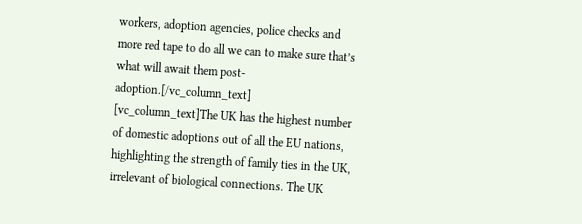workers, adoption agencies, police checks and more red tape to do all we can to make sure that’s what will await them post-adoption.[/vc_column_text]
[vc_column_text]The UK has the highest number of domestic adoptions out of all the EU nations, highlighting the strength of family ties in the UK, irrelevant of biological connections. The UK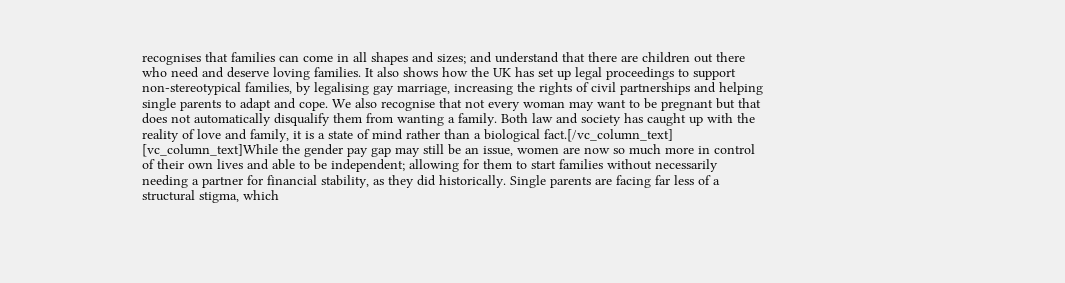recognises that families can come in all shapes and sizes; and understand that there are children out there who need and deserve loving families. It also shows how the UK has set up legal proceedings to support non-stereotypical families, by legalising gay marriage, increasing the rights of civil partnerships and helping single parents to adapt and cope. We also recognise that not every woman may want to be pregnant but that does not automatically disqualify them from wanting a family. Both law and society has caught up with the reality of love and family, it is a state of mind rather than a biological fact.[/vc_column_text]
[vc_column_text]While the gender pay gap may still be an issue, women are now so much more in control of their own lives and able to be independent; allowing for them to start families without necessarily needing a partner for financial stability, as they did historically. Single parents are facing far less of a structural stigma, which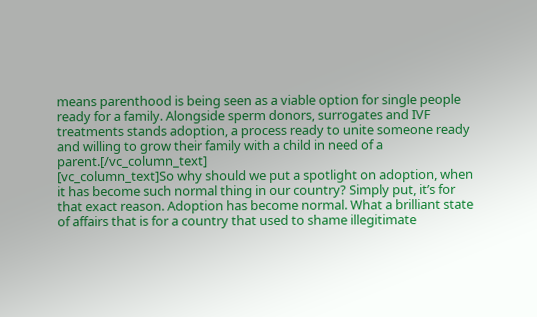means parenthood is being seen as a viable option for single people ready for a family. Alongside sperm donors, surrogates and IVF treatments stands adoption, a process ready to unite someone ready and willing to grow their family with a child in need of a parent.[/vc_column_text]
[vc_column_text]So why should we put a spotlight on adoption, when it has become such normal thing in our country? Simply put, it’s for that exact reason. Adoption has become normal. What a brilliant state of affairs that is for a country that used to shame illegitimate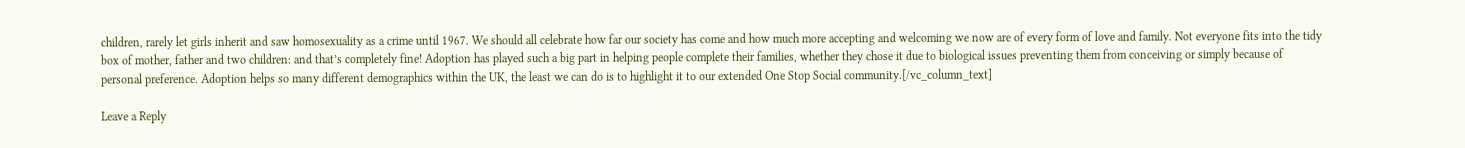children, rarely let girls inherit and saw homosexuality as a crime until 1967. We should all celebrate how far our society has come and how much more accepting and welcoming we now are of every form of love and family. Not everyone fits into the tidy box of mother, father and two children: and that’s completely fine! Adoption has played such a big part in helping people complete their families, whether they chose it due to biological issues preventing them from conceiving or simply because of personal preference. Adoption helps so many different demographics within the UK, the least we can do is to highlight it to our extended One Stop Social community.[/vc_column_text]

Leave a Reply